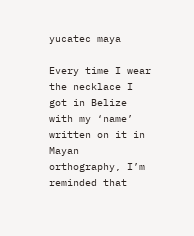yucatec maya

Every time I wear the necklace I got in Belize with my ‘name’ written on it in Mayan orthography, I’m reminded that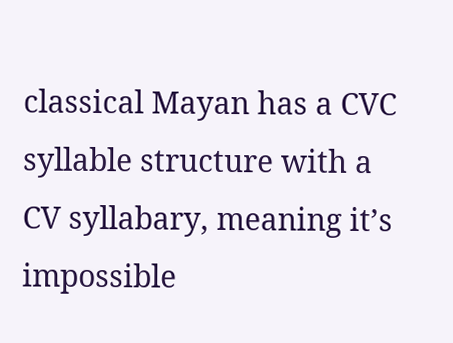classical Mayan has a CVC syllable structure with a CV syllabary, meaning it’s impossible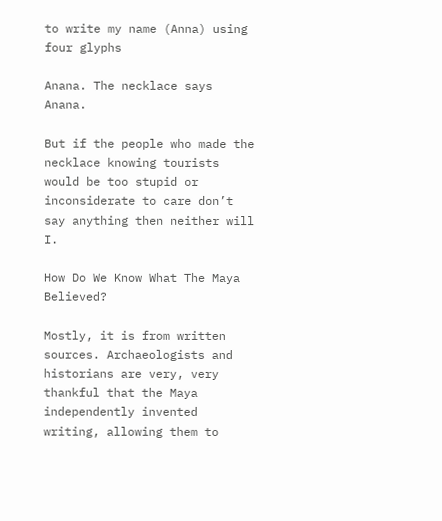to write my name (Anna) using four glyphs

Anana. The necklace says Anana.

But if the people who made the necklace knowing tourists would be too stupid or inconsiderate to care don’t say anything then neither will I.

How Do We Know What The Maya Believed?

Mostly, it is from written sources. Archaeologists and historians are very, very thankful that the Maya independently invented writing, allowing them to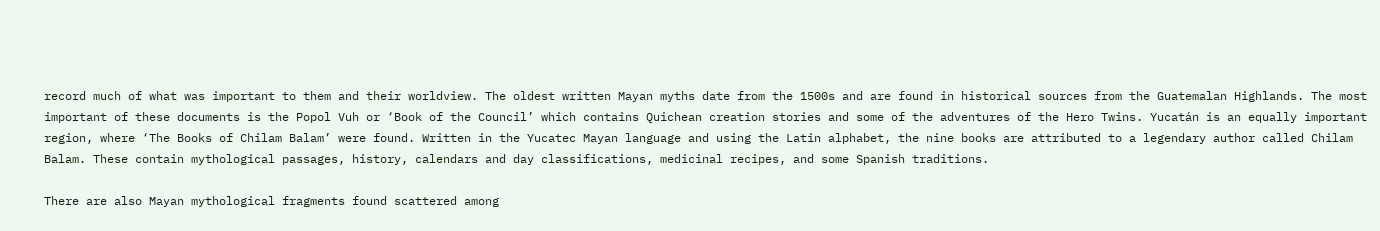record much of what was important to them and their worldview. The oldest written Mayan myths date from the 1500s and are found in historical sources from the Guatemalan Highlands. The most important of these documents is the Popol Vuh or ‘Book of the Council’ which contains Quichean creation stories and some of the adventures of the Hero Twins. Yucatán is an equally important region, where ‘The Books of Chilam Balam’ were found. Written in the Yucatec Mayan language and using the Latin alphabet, the nine books are attributed to a legendary author called Chilam Balam. These contain mythological passages, history, calendars and day classifications, medicinal recipes, and some Spanish traditions.

There are also Mayan mythological fragments found scattered among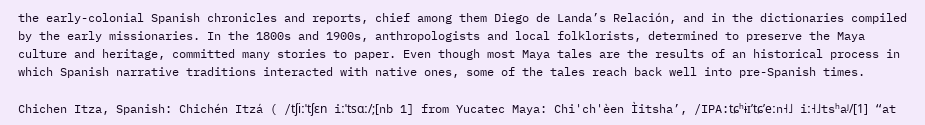the early-colonial Spanish chronicles and reports, chief among them Diego de Landa’s Relación, and in the dictionaries compiled by the early missionaries. In the 1800s and 1900s, anthropologists and local folklorists, determined to preserve the Maya culture and heritage, committed many stories to paper. Even though most Maya tales are the results of an historical process in which Spanish narrative traditions interacted with native ones, some of the tales reach back well into pre-Spanish times.

Chichen Itza, Spanish: Chichén Itzá ( /tʃiːˈtʃɛn iːˈtsɑː/;[nb 1] from Yucatec Maya: Chi'ch'èen Ìitsha’, /IPA:tɕʰɨɪʼtɕʼeːn˧˩ iː˧˩tsʰaʲ/[1] “at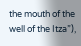the mouth of the well of the Itza”),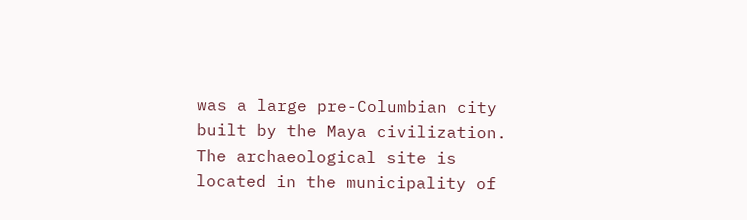was a large pre-Columbian city built by the Maya civilization. The archaeological site is located in the municipality of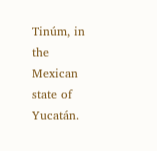Tinúm, in the Mexican state of Yucatán.